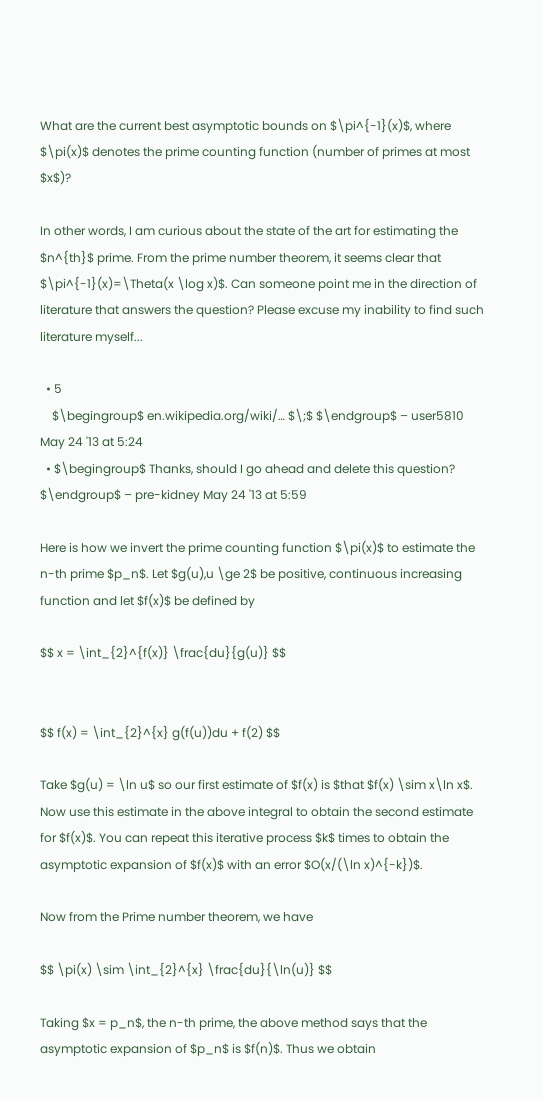What are the current best asymptotic bounds on $\pi^{-1}(x)$, where $\pi(x)$ denotes the prime counting function (number of primes at most $x$)?

In other words, I am curious about the state of the art for estimating the $n^{th}$ prime. From the prime number theorem, it seems clear that $\pi^{-1}(x)=\Theta(x \log x)$. Can someone point me in the direction of literature that answers the question? Please excuse my inability to find such literature myself...

  • 5
    $\begingroup$ en.wikipedia.org/wiki/… $\;$ $\endgroup$ – user5810 May 24 '13 at 5:24
  • $\begingroup$ Thanks, should I go ahead and delete this question? $\endgroup$ – pre-kidney May 24 '13 at 5:59

Here is how we invert the prime counting function $\pi(x)$ to estimate the n-th prime $p_n$. Let $g(u),u \ge 2$ be positive, continuous increasing function and let $f(x)$ be defined by

$$ x = \int_{2}^{f(x)} \frac{du}{g(u)} $$


$$ f(x) = \int_{2}^{x} g(f(u))du + f(2) $$

Take $g(u) = \ln u$ so our first estimate of $f(x) is $that $f(x) \sim x\ln x$. Now use this estimate in the above integral to obtain the second estimate for $f(x)$. You can repeat this iterative process $k$ times to obtain the asymptotic expansion of $f(x)$ with an error $O(x/(\ln x)^{-k})$.

Now from the Prime number theorem, we have

$$ \pi(x) \sim \int_{2}^{x} \frac{du}{\ln(u)} $$

Taking $x = p_n$, the n-th prime, the above method says that the asymptotic expansion of $p_n$ is $f(n)$. Thus we obtain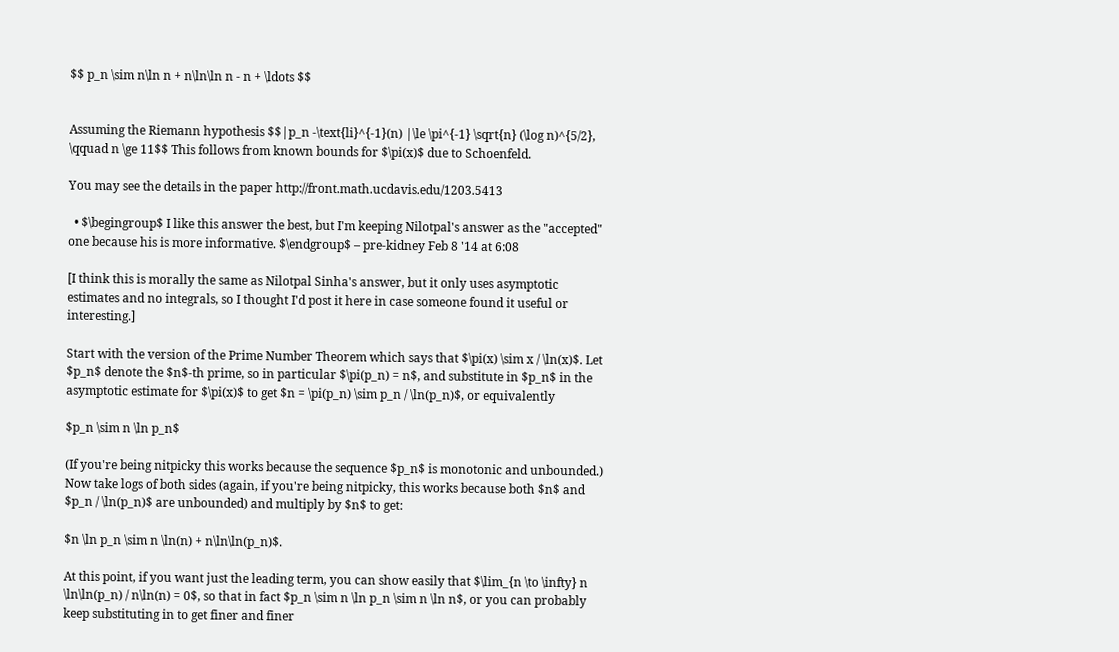$$ p_n \sim n\ln n + n\ln\ln n - n + \ldots $$


Assuming the Riemann hypothesis $$|p_n -\text{li}^{-1}(n) |\le \pi^{-1} \sqrt{n} (\log n)^{5/2}, \qquad n \ge 11$$ This follows from known bounds for $\pi(x)$ due to Schoenfeld.

You may see the details in the paper http://front.math.ucdavis.edu/1203.5413

  • $\begingroup$ I like this answer the best, but I'm keeping Nilotpal's answer as the "accepted" one because his is more informative. $\endgroup$ – pre-kidney Feb 8 '14 at 6:08

[I think this is morally the same as Nilotpal Sinha's answer, but it only uses asymptotic estimates and no integrals, so I thought I'd post it here in case someone found it useful or interesting.]

Start with the version of the Prime Number Theorem which says that $\pi(x) \sim x / \ln(x)$. Let $p_n$ denote the $n$-th prime, so in particular $\pi(p_n) = n$, and substitute in $p_n$ in the asymptotic estimate for $\pi(x)$ to get $n = \pi(p_n) \sim p_n / \ln(p_n)$, or equivalently

$p_n \sim n \ln p_n$

(If you're being nitpicky this works because the sequence $p_n$ is monotonic and unbounded.) Now take logs of both sides (again, if you're being nitpicky, this works because both $n$ and $p_n / \ln(p_n)$ are unbounded) and multiply by $n$ to get:

$n \ln p_n \sim n \ln(n) + n\ln\ln(p_n)$.

At this point, if you want just the leading term, you can show easily that $\lim_{n \to \infty} n \ln\ln(p_n) / n\ln(n) = 0$, so that in fact $p_n \sim n \ln p_n \sim n \ln n$, or you can probably keep substituting in to get finer and finer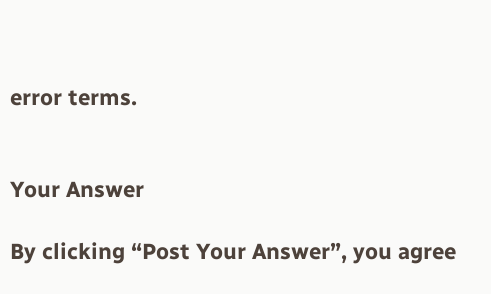error terms.


Your Answer

By clicking “Post Your Answer”, you agree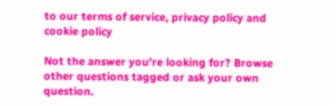to our terms of service, privacy policy and cookie policy

Not the answer you're looking for? Browse other questions tagged or ask your own question.